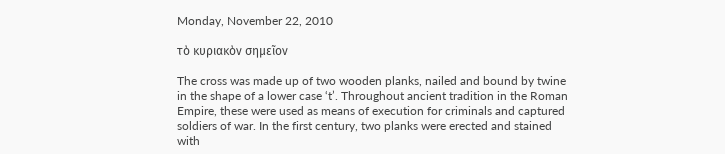Monday, November 22, 2010

τὸ κυριακὸν σημεῖον

The cross was made up of two wooden planks, nailed and bound by twine in the shape of a lower case ‘t’. Throughout ancient tradition in the Roman Empire, these were used as means of execution for criminals and captured soldiers of war. In the first century, two planks were erected and stained with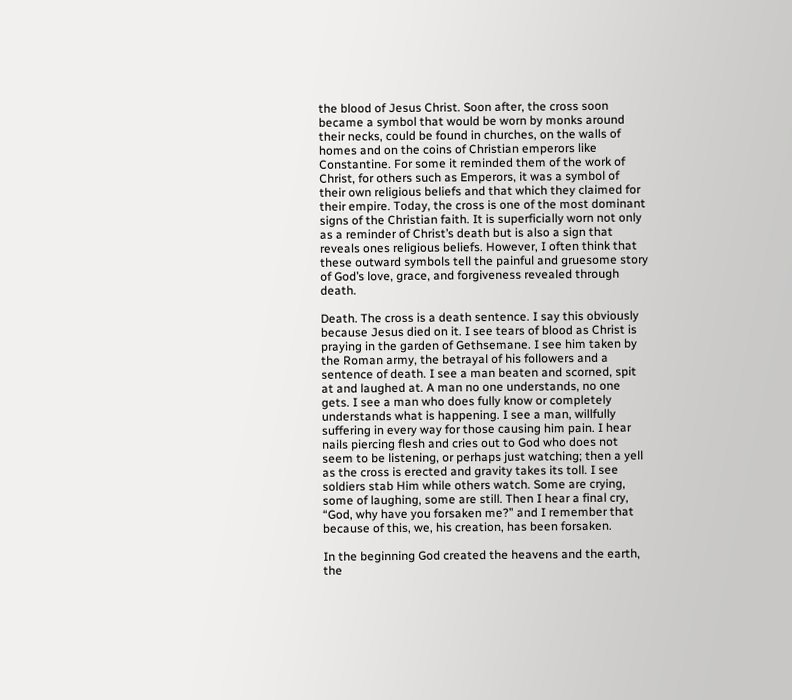the blood of Jesus Christ. Soon after, the cross soon became a symbol that would be worn by monks around their necks, could be found in churches, on the walls of homes and on the coins of Christian emperors like Constantine. For some it reminded them of the work of Christ, for others such as Emperors, it was a symbol of their own religious beliefs and that which they claimed for their empire. Today, the cross is one of the most dominant signs of the Christian faith. It is superficially worn not only as a reminder of Christ’s death but is also a sign that reveals ones religious beliefs. However, I often think that these outward symbols tell the painful and gruesome story of God’s love, grace, and forgiveness revealed through death.

Death. The cross is a death sentence. I say this obviously because Jesus died on it. I see tears of blood as Christ is praying in the garden of Gethsemane. I see him taken by the Roman army, the betrayal of his followers and a sentence of death. I see a man beaten and scorned, spit at and laughed at. A man no one understands, no one gets. I see a man who does fully know or completely understands what is happening. I see a man, willfully suffering in every way for those causing him pain. I hear nails piercing flesh and cries out to God who does not seem to be listening, or perhaps just watching; then a yell as the cross is erected and gravity takes its toll. I see soldiers stab Him while others watch. Some are crying, some of laughing, some are still. Then I hear a final cry, “God, why have you forsaken me?” and I remember that because of this, we, his creation, has been forsaken.

In the beginning God created the heavens and the earth, the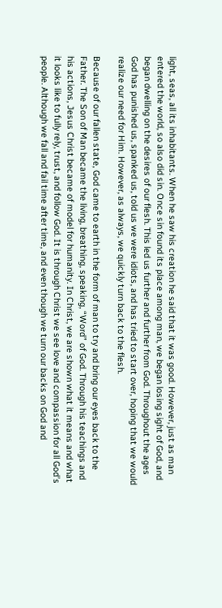light, seas, all its inhabitants. When he saw his creation he said that it was good. However, just as man entered the world, so also did sin. Once sin found its place among man, we began losing sight of God, and began dwelling on the desires of our flesh. This led us further and further from God. Throughout the ages God has punished us, spanked us, told us we were idiots, and has tried to start over, hoping that we would realize our need for Him. However, as always, we quickly turn back to the flesh.

Because of our fallen state, God came to earth in the form of man to try and bring our eyes back to the Father. The Son of Man became the living, breathing, speaking, “Word” of God. Through his teachings and his actions, Jesus Christ became of model for humanity. In Christ, we are shown what it means and what it looks like to fully rely, trust, and follow God. It is through Christ we see love and compassion for all God’s people. Although we fall and fail time after time, and even though we turn our backs on God and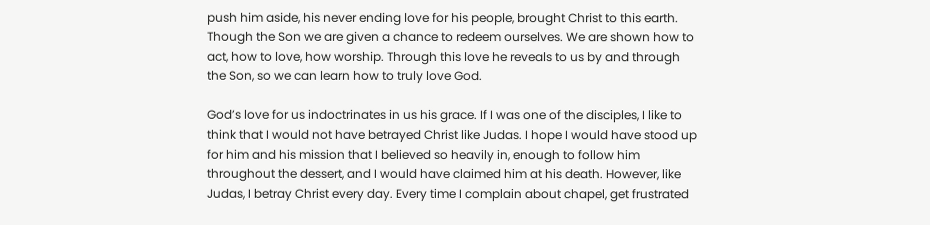push him aside, his never ending love for his people, brought Christ to this earth. Though the Son we are given a chance to redeem ourselves. We are shown how to act, how to love, how worship. Through this love he reveals to us by and through the Son, so we can learn how to truly love God.

God’s love for us indoctrinates in us his grace. If I was one of the disciples, I like to think that I would not have betrayed Christ like Judas. I hope I would have stood up for him and his mission that I believed so heavily in, enough to follow him throughout the dessert, and I would have claimed him at his death. However, like Judas, I betray Christ every day. Every time I complain about chapel, get frustrated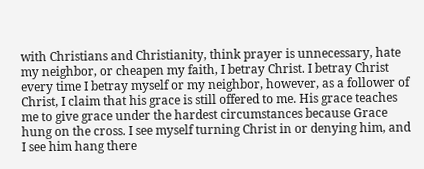with Christians and Christianity, think prayer is unnecessary, hate my neighbor, or cheapen my faith, I betray Christ. I betray Christ every time I betray myself or my neighbor, however, as a follower of Christ, I claim that his grace is still offered to me. His grace teaches me to give grace under the hardest circumstances because Grace hung on the cross. I see myself turning Christ in or denying him, and I see him hang there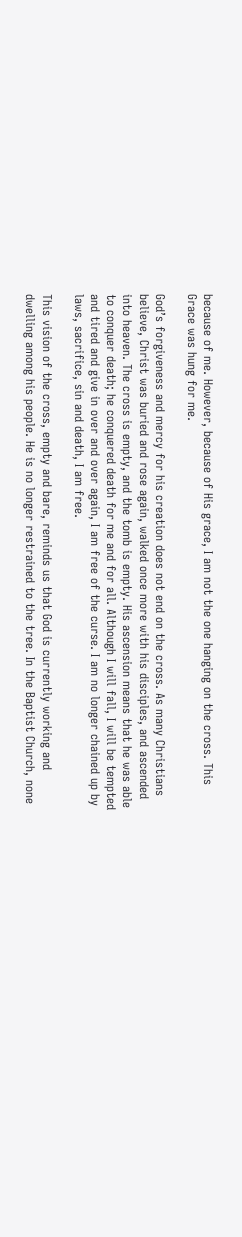because of me. However, because of His grace, I am not the one hanging on the cross. This Grace was hung for me.

God’s forgiveness and mercy for his creation does not end on the cross. As many Christians believe, Christ was buried and rose again, walked once more with his disciples, and ascended into heaven. The cross is empty, and the tomb is empty. His ascension means that he was able to conquer death; he conquered death for me and for all. Although I will fall, I will be tempted and tired and give in over and over again, I am free of the curse. I am no longer chained up by laws, sacrifice, sin and death, I am free.

This vision of the cross, empty and bare, reminds us that God is currently working and dwelling among his people. He is no longer restrained to the tree. In the Baptist Church, none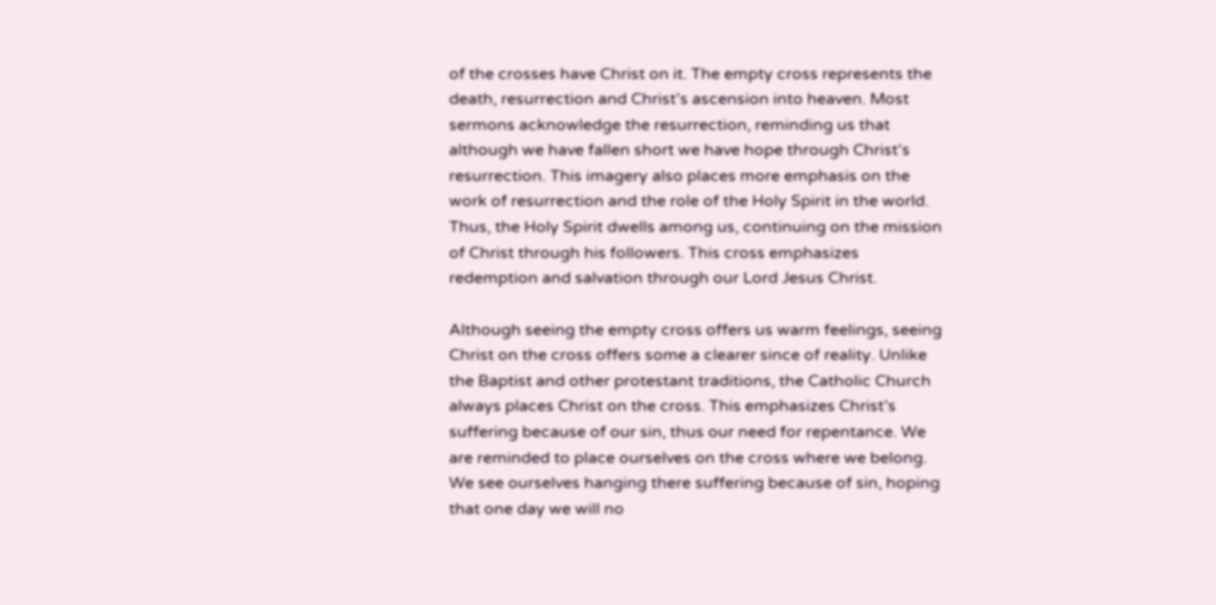of the crosses have Christ on it. The empty cross represents the death, resurrection and Christ’s ascension into heaven. Most sermons acknowledge the resurrection, reminding us that although we have fallen short we have hope through Christ’s resurrection. This imagery also places more emphasis on the work of resurrection and the role of the Holy Spirit in the world. Thus, the Holy Spirit dwells among us, continuing on the mission of Christ through his followers. This cross emphasizes redemption and salvation through our Lord Jesus Christ.

Although seeing the empty cross offers us warm feelings, seeing Christ on the cross offers some a clearer since of reality. Unlike the Baptist and other protestant traditions, the Catholic Church always places Christ on the cross. This emphasizes Christ’s suffering because of our sin, thus our need for repentance. We are reminded to place ourselves on the cross where we belong. We see ourselves hanging there suffering because of sin, hoping that one day we will no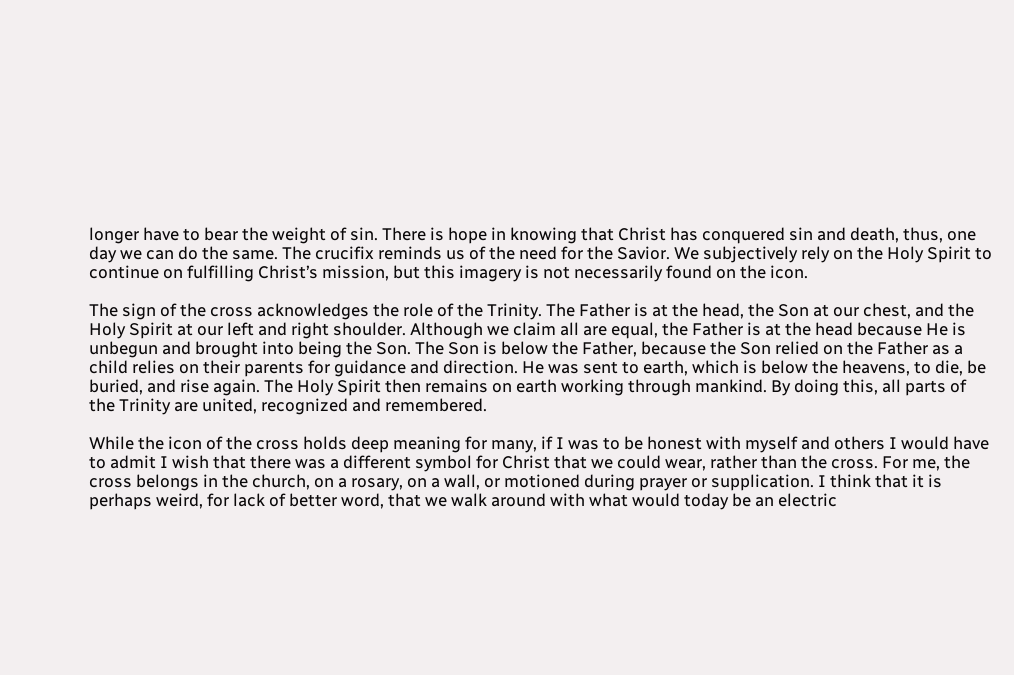longer have to bear the weight of sin. There is hope in knowing that Christ has conquered sin and death, thus, one day we can do the same. The crucifix reminds us of the need for the Savior. We subjectively rely on the Holy Spirit to continue on fulfilling Christ’s mission, but this imagery is not necessarily found on the icon.

The sign of the cross acknowledges the role of the Trinity. The Father is at the head, the Son at our chest, and the Holy Spirit at our left and right shoulder. Although we claim all are equal, the Father is at the head because He is unbegun and brought into being the Son. The Son is below the Father, because the Son relied on the Father as a child relies on their parents for guidance and direction. He was sent to earth, which is below the heavens, to die, be buried, and rise again. The Holy Spirit then remains on earth working through mankind. By doing this, all parts of the Trinity are united, recognized and remembered.

While the icon of the cross holds deep meaning for many, if I was to be honest with myself and others I would have to admit I wish that there was a different symbol for Christ that we could wear, rather than the cross. For me, the cross belongs in the church, on a rosary, on a wall, or motioned during prayer or supplication. I think that it is perhaps weird, for lack of better word, that we walk around with what would today be an electric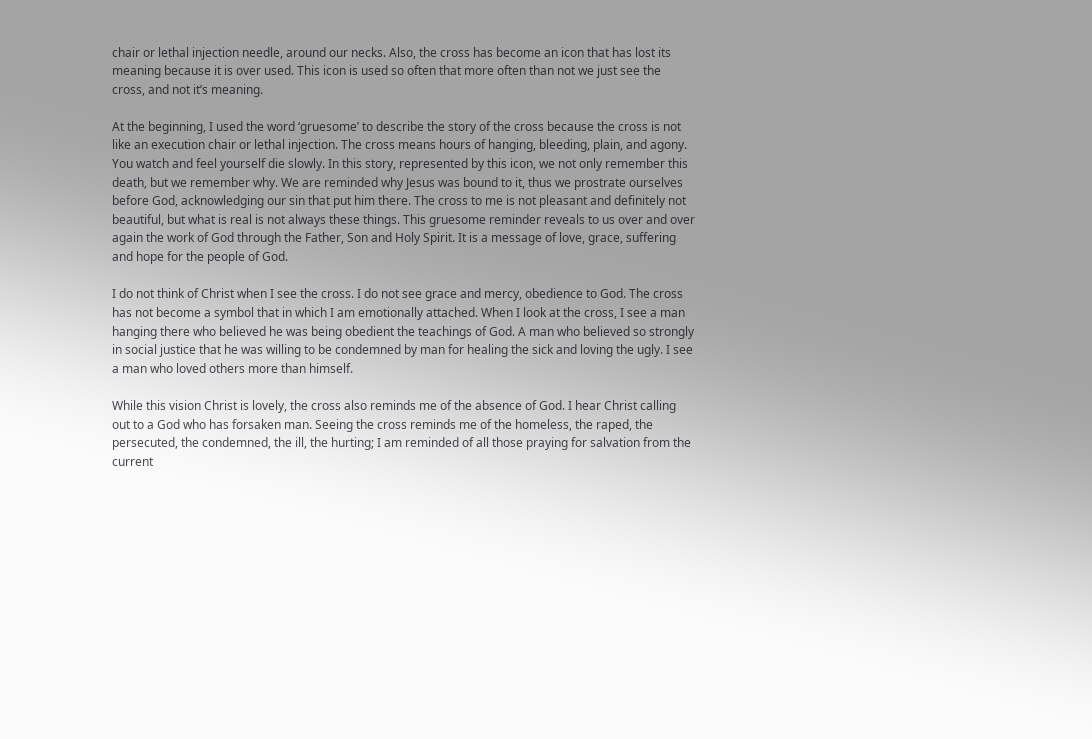chair or lethal injection needle, around our necks. Also, the cross has become an icon that has lost its meaning because it is over used. This icon is used so often that more often than not we just see the cross, and not it’s meaning.

At the beginning, I used the word ‘gruesome’ to describe the story of the cross because the cross is not like an execution chair or lethal injection. The cross means hours of hanging, bleeding, plain, and agony. You watch and feel yourself die slowly. In this story, represented by this icon, we not only remember this death, but we remember why. We are reminded why Jesus was bound to it, thus we prostrate ourselves before God, acknowledging our sin that put him there. The cross to me is not pleasant and definitely not beautiful, but what is real is not always these things. This gruesome reminder reveals to us over and over again the work of God through the Father, Son and Holy Spirit. It is a message of love, grace, suffering and hope for the people of God.

I do not think of Christ when I see the cross. I do not see grace and mercy, obedience to God. The cross has not become a symbol that in which I am emotionally attached. When I look at the cross, I see a man hanging there who believed he was being obedient the teachings of God. A man who believed so strongly in social justice that he was willing to be condemned by man for healing the sick and loving the ugly. I see a man who loved others more than himself.

While this vision Christ is lovely, the cross also reminds me of the absence of God. I hear Christ calling out to a God who has forsaken man. Seeing the cross reminds me of the homeless, the raped, the persecuted, the condemned, the ill, the hurting; I am reminded of all those praying for salvation from the current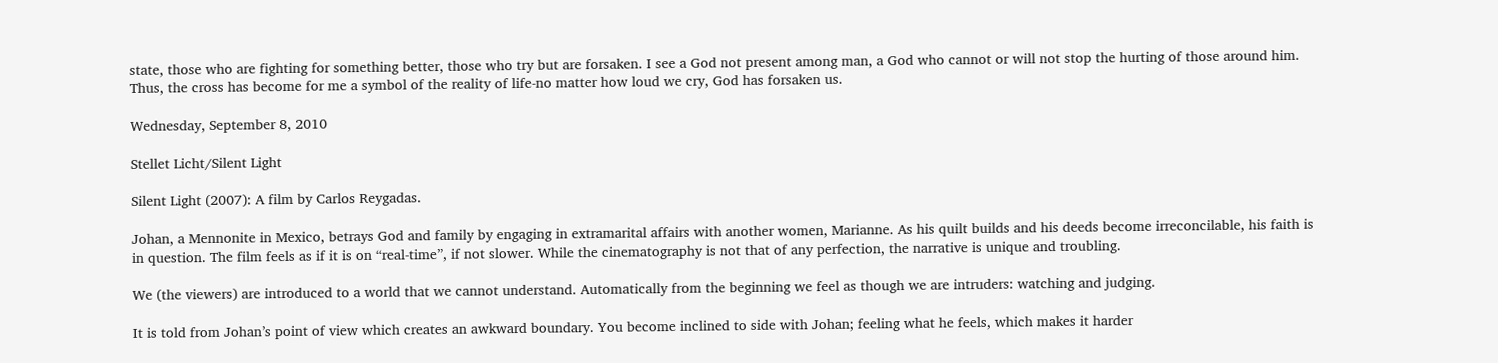state, those who are fighting for something better, those who try but are forsaken. I see a God not present among man, a God who cannot or will not stop the hurting of those around him. Thus, the cross has become for me a symbol of the reality of life-no matter how loud we cry, God has forsaken us.

Wednesday, September 8, 2010

Stellet Licht/Silent Light

Silent Light (2007): A film by Carlos Reygadas.

Johan, a Mennonite in Mexico, betrays God and family by engaging in extramarital affairs with another women, Marianne. As his quilt builds and his deeds become irreconcilable, his faith is in question. The film feels as if it is on “real-time”, if not slower. While the cinematography is not that of any perfection, the narrative is unique and troubling.

We (the viewers) are introduced to a world that we cannot understand. Automatically from the beginning we feel as though we are intruders: watching and judging.

It is told from Johan’s point of view which creates an awkward boundary. You become inclined to side with Johan; feeling what he feels, which makes it harder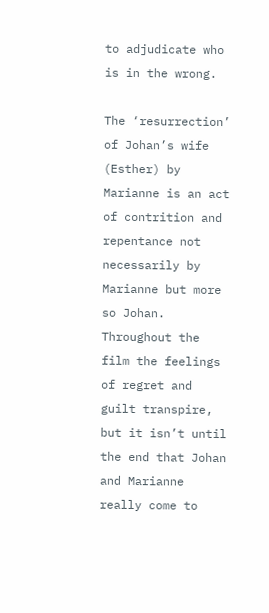to adjudicate who is in the wrong.

The ‘resurrection’ of Johan’s wife (Esther) by Marianne is an act of contrition and repentance not necessarily by Marianne but more so Johan. Throughout the film the feelings of regret and guilt transpire, but it isn’t until the end that Johan and Marianne really come to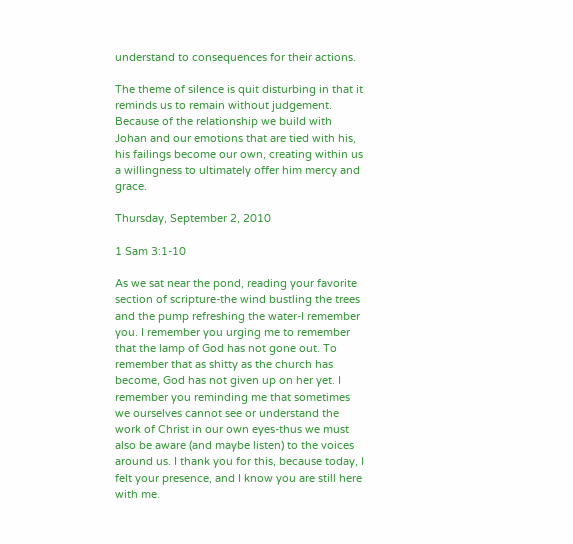understand to consequences for their actions.

The theme of silence is quit disturbing in that it reminds us to remain without judgement. Because of the relationship we build with Johan and our emotions that are tied with his, his failings become our own, creating within us a willingness to ultimately offer him mercy and grace.

Thursday, September 2, 2010

1 Sam 3:1-10

As we sat near the pond, reading your favorite section of scripture-the wind bustling the trees and the pump refreshing the water-I remember you. I remember you urging me to remember that the lamp of God has not gone out. To remember that as shitty as the church has become, God has not given up on her yet. I remember you reminding me that sometimes we ourselves cannot see or understand the work of Christ in our own eyes-thus we must also be aware (and maybe listen) to the voices around us. I thank you for this, because today, I felt your presence, and I know you are still here with me.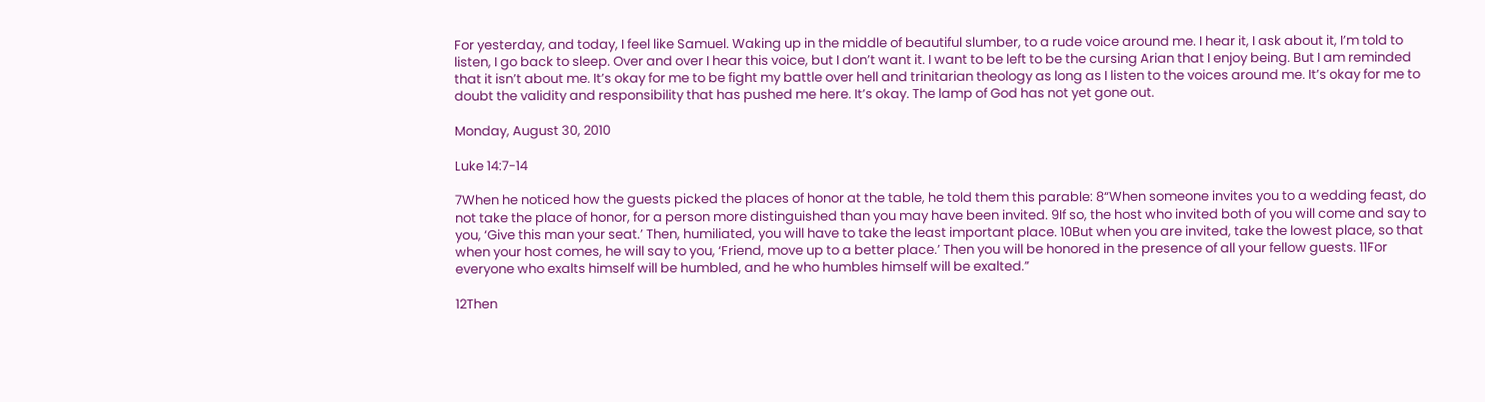For yesterday, and today, I feel like Samuel. Waking up in the middle of beautiful slumber, to a rude voice around me. I hear it, I ask about it, I’m told to listen, I go back to sleep. Over and over I hear this voice, but I don’t want it. I want to be left to be the cursing Arian that I enjoy being. But I am reminded that it isn’t about me. It’s okay for me to be fight my battle over hell and trinitarian theology as long as I listen to the voices around me. It’s okay for me to doubt the validity and responsibility that has pushed me here. It’s okay. The lamp of God has not yet gone out.

Monday, August 30, 2010

Luke 14:7-14

7When he noticed how the guests picked the places of honor at the table, he told them this parable: 8“When someone invites you to a wedding feast, do not take the place of honor, for a person more distinguished than you may have been invited. 9If so, the host who invited both of you will come and say to you, ‘Give this man your seat.’ Then, humiliated, you will have to take the least important place. 10But when you are invited, take the lowest place, so that when your host comes, he will say to you, ‘Friend, move up to a better place.’ Then you will be honored in the presence of all your fellow guests. 11For everyone who exalts himself will be humbled, and he who humbles himself will be exalted.”

12Then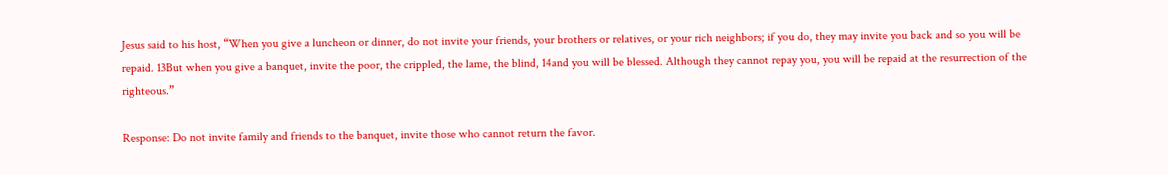Jesus said to his host, “When you give a luncheon or dinner, do not invite your friends, your brothers or relatives, or your rich neighbors; if you do, they may invite you back and so you will be repaid. 13But when you give a banquet, invite the poor, the crippled, the lame, the blind, 14and you will be blessed. Although they cannot repay you, you will be repaid at the resurrection of the righteous.”

Response: Do not invite family and friends to the banquet, invite those who cannot return the favor.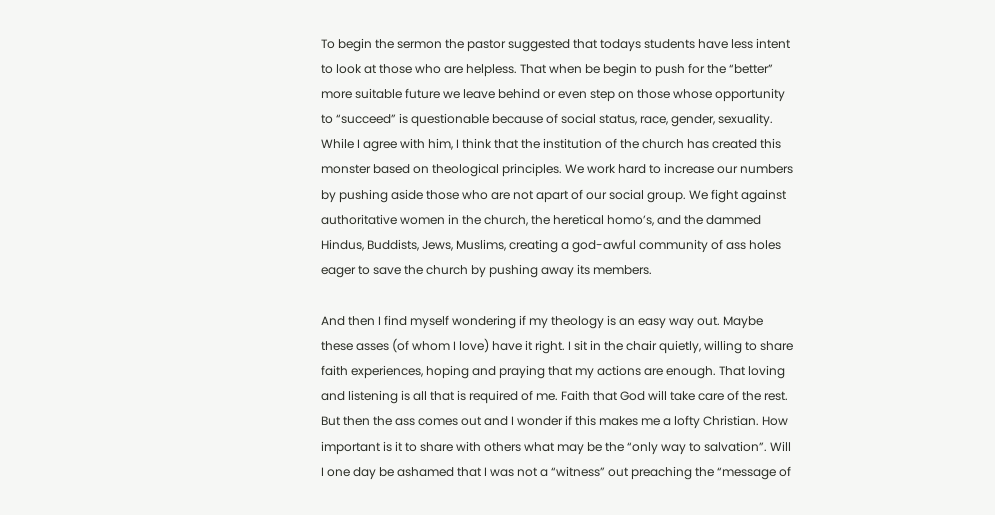To begin the sermon the pastor suggested that todays students have less intent to look at those who are helpless. That when be begin to push for the “better” more suitable future we leave behind or even step on those whose opportunity to “succeed” is questionable because of social status, race, gender, sexuality. While I agree with him, I think that the institution of the church has created this monster based on theological principles. We work hard to increase our numbers by pushing aside those who are not apart of our social group. We fight against authoritative women in the church, the heretical homo’s, and the dammed Hindus, Buddists, Jews, Muslims, creating a god-awful community of ass holes eager to save the church by pushing away its members.

And then I find myself wondering if my theology is an easy way out. Maybe these asses (of whom I love) have it right. I sit in the chair quietly, willing to share faith experiences, hoping and praying that my actions are enough. That loving and listening is all that is required of me. Faith that God will take care of the rest. But then the ass comes out and I wonder if this makes me a lofty Christian. How important is it to share with others what may be the “only way to salvation”. Will I one day be ashamed that I was not a “witness” out preaching the “message of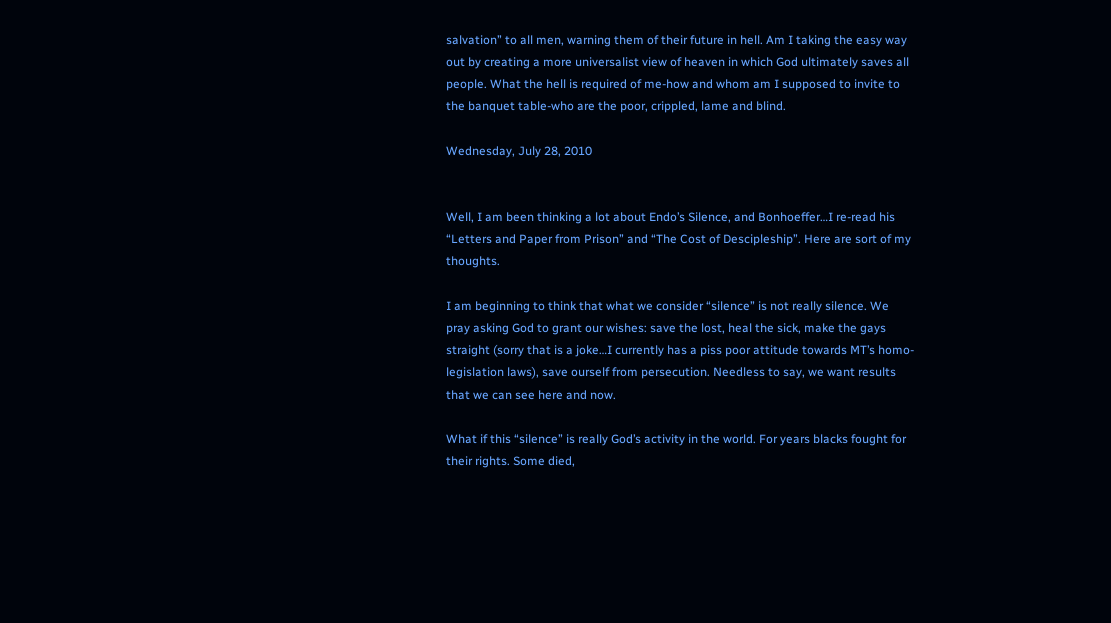salvation” to all men, warning them of their future in hell. Am I taking the easy way out by creating a more universalist view of heaven in which God ultimately saves all people. What the hell is required of me-how and whom am I supposed to invite to the banquet table-who are the poor, crippled, lame and blind.

Wednesday, July 28, 2010


Well, I am been thinking a lot about Endo’s Silence, and Bonhoeffer…I re-read his “Letters and Paper from Prison” and “The Cost of Descipleship”. Here are sort of my thoughts.

I am beginning to think that what we consider “silence” is not really silence. We pray asking God to grant our wishes: save the lost, heal the sick, make the gays straight (sorry that is a joke…I currently has a piss poor attitude towards MT’s homo-legislation laws), save ourself from persecution. Needless to say, we want results that we can see here and now.

What if this “silence” is really God’s activity in the world. For years blacks fought for their rights. Some died,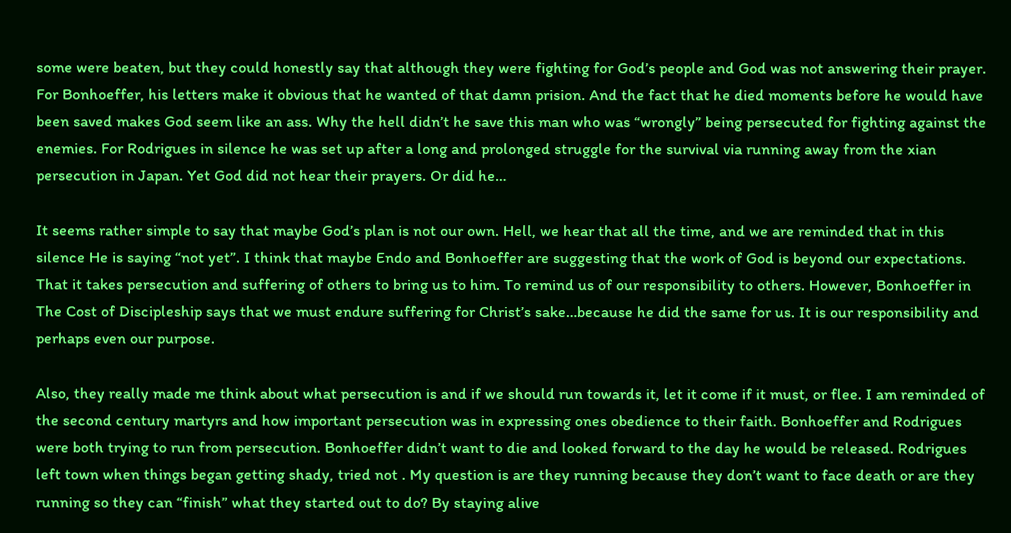some were beaten, but they could honestly say that although they were fighting for God’s people and God was not answering their prayer. For Bonhoeffer, his letters make it obvious that he wanted of that damn prision. And the fact that he died moments before he would have been saved makes God seem like an ass. Why the hell didn’t he save this man who was “wrongly” being persecuted for fighting against the enemies. For Rodrigues in silence he was set up after a long and prolonged struggle for the survival via running away from the xian persecution in Japan. Yet God did not hear their prayers. Or did he…

It seems rather simple to say that maybe God’s plan is not our own. Hell, we hear that all the time, and we are reminded that in this silence He is saying “not yet”. I think that maybe Endo and Bonhoeffer are suggesting that the work of God is beyond our expectations. That it takes persecution and suffering of others to bring us to him. To remind us of our responsibility to others. However, Bonhoeffer in The Cost of Discipleship says that we must endure suffering for Christ’s sake…because he did the same for us. It is our responsibility and perhaps even our purpose.

Also, they really made me think about what persecution is and if we should run towards it, let it come if it must, or flee. I am reminded of the second century martyrs and how important persecution was in expressing ones obedience to their faith. Bonhoeffer and Rodrigues were both trying to run from persecution. Bonhoeffer didn’t want to die and looked forward to the day he would be released. Rodrigues left town when things began getting shady, tried not . My question is are they running because they don’t want to face death or are they running so they can “finish” what they started out to do? By staying alive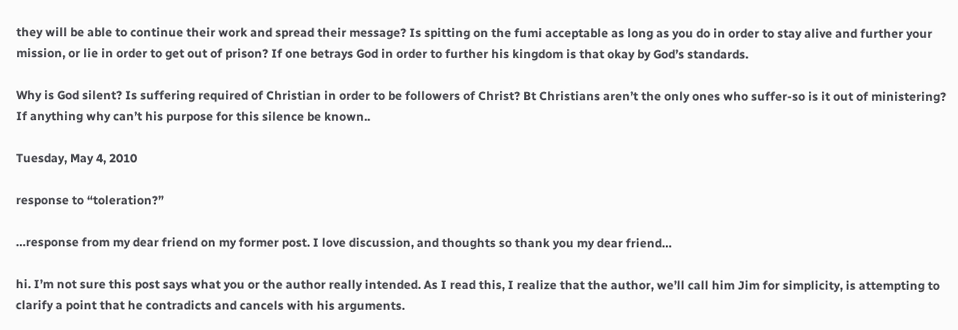they will be able to continue their work and spread their message? Is spitting on the fumi acceptable as long as you do in order to stay alive and further your mission, or lie in order to get out of prison? If one betrays God in order to further his kingdom is that okay by God’s standards.

Why is God silent? Is suffering required of Christian in order to be followers of Christ? Bt Christians aren’t the only ones who suffer-so is it out of ministering? If anything why can’t his purpose for this silence be known..

Tuesday, May 4, 2010

response to “toleration?”

…response from my dear friend on my former post. I love discussion, and thoughts so thank you my dear friend…

hi. I’m not sure this post says what you or the author really intended. As I read this, I realize that the author, we’ll call him Jim for simplicity, is attempting to clarify a point that he contradicts and cancels with his arguments.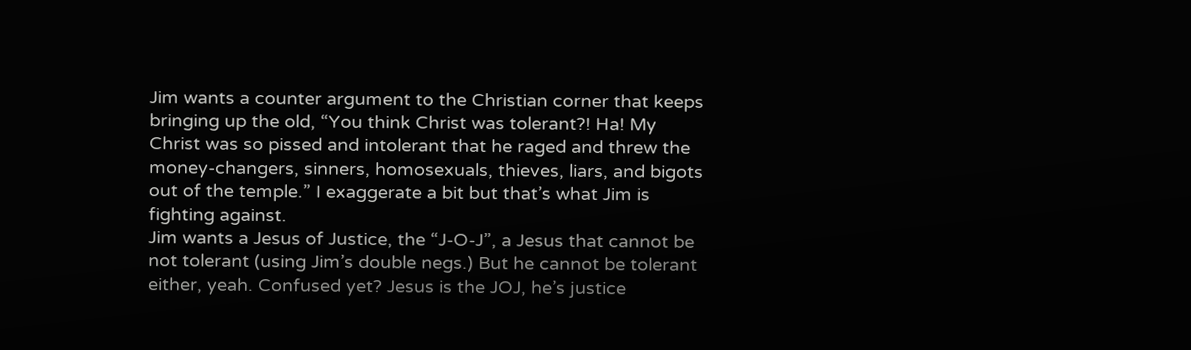Jim wants a counter argument to the Christian corner that keeps bringing up the old, “You think Christ was tolerant?! Ha! My Christ was so pissed and intolerant that he raged and threw the money-changers, sinners, homosexuals, thieves, liars, and bigots out of the temple.” I exaggerate a bit but that’s what Jim is fighting against.
Jim wants a Jesus of Justice, the “J-O-J”, a Jesus that cannot be not tolerant (using Jim’s double negs.) But he cannot be tolerant either, yeah. Confused yet? Jesus is the JOJ, he’s justice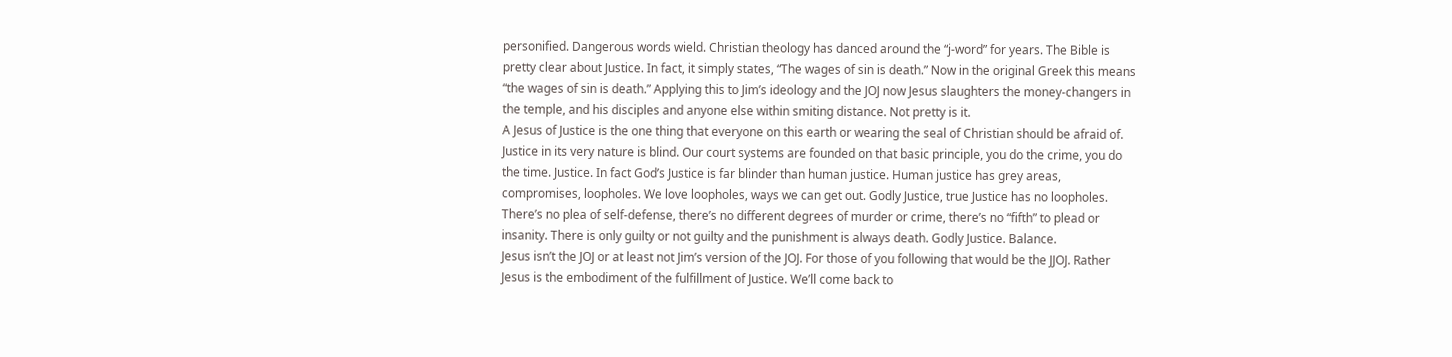personified. Dangerous words wield. Christian theology has danced around the “j-word” for years. The Bible is pretty clear about Justice. In fact, it simply states, “The wages of sin is death.” Now in the original Greek this means “the wages of sin is death.” Applying this to Jim’s ideology and the JOJ now Jesus slaughters the money-changers in the temple, and his disciples and anyone else within smiting distance. Not pretty is it.
A Jesus of Justice is the one thing that everyone on this earth or wearing the seal of Christian should be afraid of. Justice in its very nature is blind. Our court systems are founded on that basic principle, you do the crime, you do the time. Justice. In fact God’s Justice is far blinder than human justice. Human justice has grey areas, compromises, loopholes. We love loopholes, ways we can get out. Godly Justice, true Justice has no loopholes. There’s no plea of self-defense, there’s no different degrees of murder or crime, there’s no “fifth” to plead or insanity. There is only guilty or not guilty and the punishment is always death. Godly Justice. Balance.
Jesus isn’t the JOJ or at least not Jim’s version of the JOJ. For those of you following that would be the JJOJ. Rather Jesus is the embodiment of the fulfillment of Justice. We’ll come back to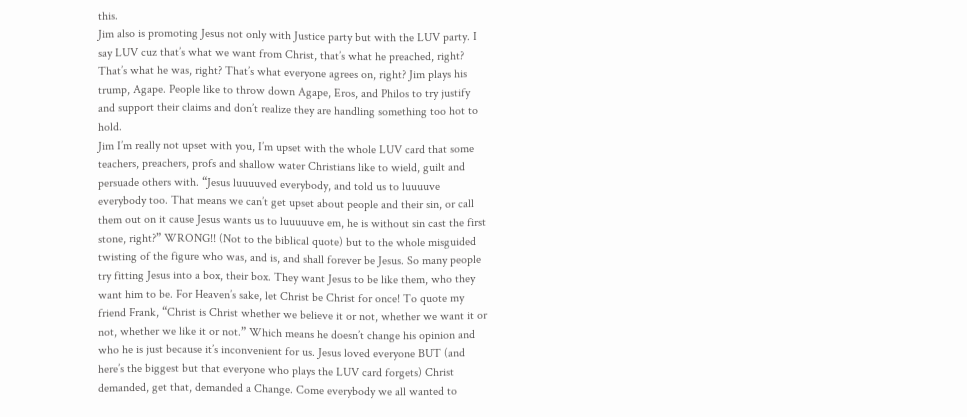this.
Jim also is promoting Jesus not only with Justice party but with the LUV party. I say LUV cuz that’s what we want from Christ, that’s what he preached, right? That’s what he was, right? That’s what everyone agrees on, right? Jim plays his trump, Agape. People like to throw down Agape, Eros, and Philos to try justify and support their claims and don’t realize they are handling something too hot to hold.
Jim I’m really not upset with you, I’m upset with the whole LUV card that some teachers, preachers, profs and shallow water Christians like to wield, guilt and persuade others with. “Jesus luuuuved everybody, and told us to luuuuve everybody too. That means we can’t get upset about people and their sin, or call them out on it cause Jesus wants us to luuuuuve em, he is without sin cast the first stone, right?” WRONG!! (Not to the biblical quote) but to the whole misguided twisting of the figure who was, and is, and shall forever be Jesus. So many people try fitting Jesus into a box, their box. They want Jesus to be like them, who they want him to be. For Heaven’s sake, let Christ be Christ for once! To quote my friend Frank, “Christ is Christ whether we believe it or not, whether we want it or not, whether we like it or not.” Which means he doesn’t change his opinion and who he is just because it’s inconvenient for us. Jesus loved everyone BUT (and here’s the biggest but that everyone who plays the LUV card forgets) Christ demanded, get that, demanded a Change. Come everybody we all wanted to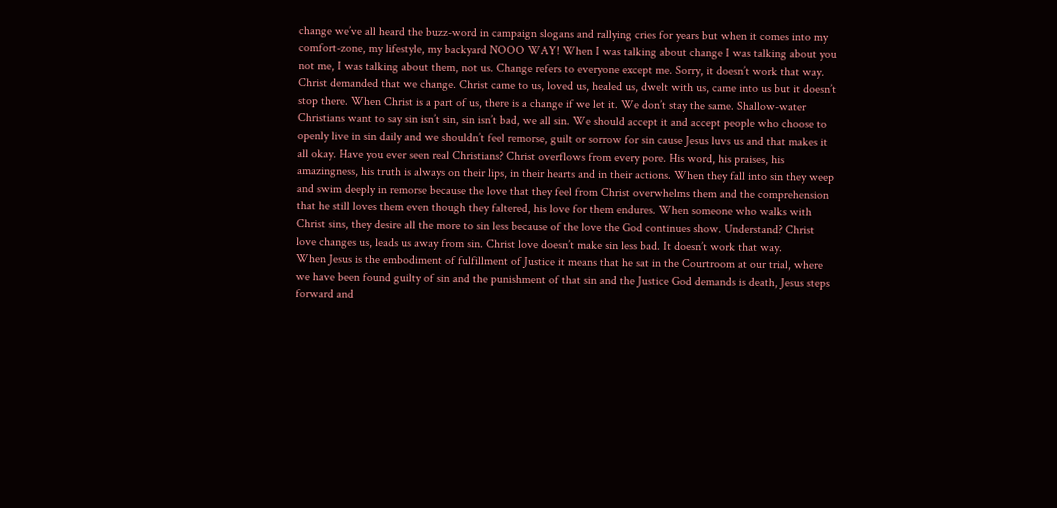change we’ve all heard the buzz-word in campaign slogans and rallying cries for years but when it comes into my comfort-zone, my lifestyle, my backyard NOOO WAY! When I was talking about change I was talking about you not me, I was talking about them, not us. Change refers to everyone except me. Sorry, it doesn’t work that way.
Christ demanded that we change. Christ came to us, loved us, healed us, dwelt with us, came into us but it doesn’t stop there. When Christ is a part of us, there is a change if we let it. We don’t stay the same. Shallow-water Christians want to say sin isn’t sin, sin isn’t bad, we all sin. We should accept it and accept people who choose to openly live in sin daily and we shouldn’t feel remorse, guilt or sorrow for sin cause Jesus luvs us and that makes it all okay. Have you ever seen real Christians? Christ overflows from every pore. His word, his praises, his amazingness, his truth is always on their lips, in their hearts and in their actions. When they fall into sin they weep and swim deeply in remorse because the love that they feel from Christ overwhelms them and the comprehension that he still loves them even though they faltered, his love for them endures. When someone who walks with Christ sins, they desire all the more to sin less because of the love the God continues show. Understand? Christ love changes us, leads us away from sin. Christ love doesn’t make sin less bad. It doesn’t work that way.
When Jesus is the embodiment of fulfillment of Justice it means that he sat in the Courtroom at our trial, where we have been found guilty of sin and the punishment of that sin and the Justice God demands is death, Jesus steps forward and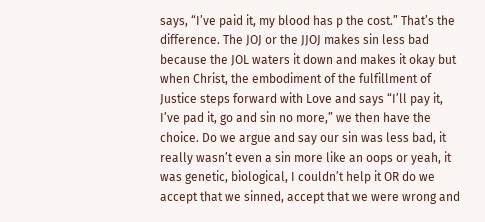says, “I’ve paid it, my blood has p the cost.” That’s the difference. The JOJ or the JJOJ makes sin less bad because the JOL waters it down and makes it okay but when Christ, the embodiment of the fulfillment of Justice steps forward with Love and says “I’ll pay it, I’ve pad it, go and sin no more,” we then have the choice. Do we argue and say our sin was less bad, it really wasn’t even a sin more like an oops or yeah, it was genetic, biological, I couldn’t help it OR do we accept that we sinned, accept that we were wrong and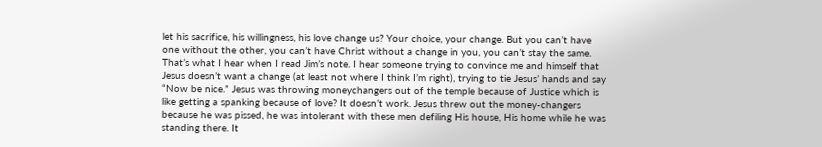let his sacrifice, his willingness, his love change us? Your choice, your change. But you can’t have one without the other, you can’t have Christ without a change in you, you can’t stay the same. That’s what I hear when I read Jim’s note. I hear someone trying to convince me and himself that Jesus doesn’t want a change (at least not where I think I’m right), trying to tie Jesus’ hands and say “Now be nice.” Jesus was throwing moneychangers out of the temple because of Justice which is like getting a spanking because of love? It doesn’t work. Jesus threw out the money-changers because he was pissed, he was intolerant with these men defiling His house, His home while he was standing there. It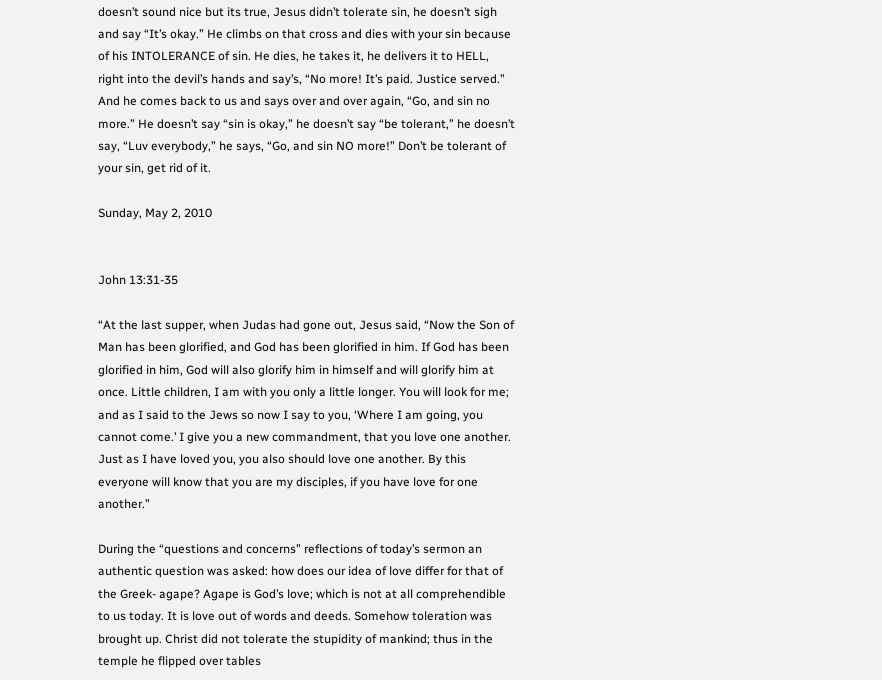doesn’t sound nice but its true, Jesus didn’t tolerate sin, he doesn’t sigh and say “It’s okay.” He climbs on that cross and dies with your sin because of his INTOLERANCE of sin. He dies, he takes it, he delivers it to HELL, right into the devil’s hands and say’s, “No more! It’s paid. Justice served.” And he comes back to us and says over and over again, “Go, and sin no more.” He doesn’t say “sin is okay,” he doesn’t say “be tolerant,” he doesn’t say, “Luv everybody,” he says, “Go, and sin NO more!” Don’t be tolerant of your sin, get rid of it.

Sunday, May 2, 2010


John 13:31-35

“At the last supper, when Judas had gone out, Jesus said, “Now the Son of Man has been glorified, and God has been glorified in him. If God has been glorified in him, God will also glorify him in himself and will glorify him at once. Little children, I am with you only a little longer. You will look for me; and as I said to the Jews so now I say to you, ‘Where I am going, you cannot come.’ I give you a new commandment, that you love one another. Just as I have loved you, you also should love one another. By this everyone will know that you are my disciples, if you have love for one another.”

During the “questions and concerns” reflections of today’s sermon an authentic question was asked: how does our idea of love differ for that of the Greek- agape? Agape is God’s love; which is not at all comprehendible to us today. It is love out of words and deeds. Somehow toleration was brought up. Christ did not tolerate the stupidity of mankind; thus in the temple he flipped over tables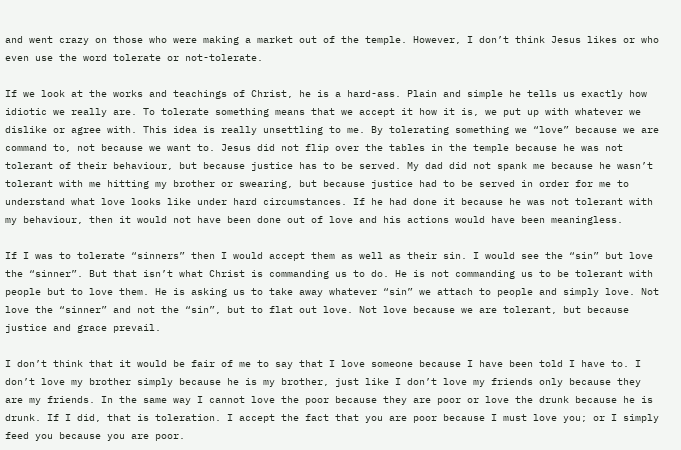and went crazy on those who were making a market out of the temple. However, I don’t think Jesus likes or who even use the word tolerate or not-tolerate.

If we look at the works and teachings of Christ, he is a hard-ass. Plain and simple he tells us exactly how idiotic we really are. To tolerate something means that we accept it how it is, we put up with whatever we dislike or agree with. This idea is really unsettling to me. By tolerating something we “love” because we are command to, not because we want to. Jesus did not flip over the tables in the temple because he was not tolerant of their behaviour, but because justice has to be served. My dad did not spank me because he wasn’t tolerant with me hitting my brother or swearing, but because justice had to be served in order for me to understand what love looks like under hard circumstances. If he had done it because he was not tolerant with my behaviour, then it would not have been done out of love and his actions would have been meaningless.

If I was to tolerate “sinners” then I would accept them as well as their sin. I would see the “sin” but love the “sinner”. But that isn’t what Christ is commanding us to do. He is not commanding us to be tolerant with people but to love them. He is asking us to take away whatever “sin” we attach to people and simply love. Not love the “sinner” and not the “sin”, but to flat out love. Not love because we are tolerant, but because justice and grace prevail.

I don’t think that it would be fair of me to say that I love someone because I have been told I have to. I don’t love my brother simply because he is my brother, just like I don’t love my friends only because they are my friends. In the same way I cannot love the poor because they are poor or love the drunk because he is drunk. If I did, that is toleration. I accept the fact that you are poor because I must love you; or I simply feed you because you are poor.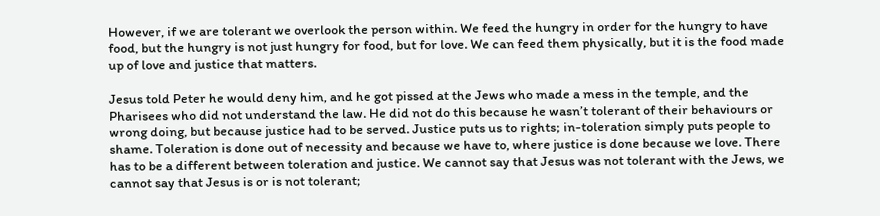However, if we are tolerant we overlook the person within. We feed the hungry in order for the hungry to have food, but the hungry is not just hungry for food, but for love. We can feed them physically, but it is the food made up of love and justice that matters.

Jesus told Peter he would deny him, and he got pissed at the Jews who made a mess in the temple, and the Pharisees who did not understand the law. He did not do this because he wasn’t tolerant of their behaviours or wrong doing, but because justice had to be served. Justice puts us to rights; in-toleration simply puts people to shame. Toleration is done out of necessity and because we have to, where justice is done because we love. There has to be a different between toleration and justice. We cannot say that Jesus was not tolerant with the Jews, we cannot say that Jesus is or is not tolerant;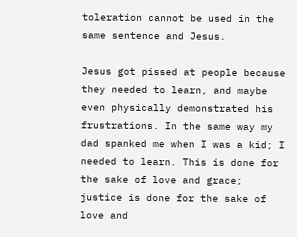toleration cannot be used in the same sentence and Jesus.

Jesus got pissed at people because they needed to learn, and maybe even physically demonstrated his frustrations. In the same way my dad spanked me when I was a kid; I needed to learn. This is done for the sake of love and grace; justice is done for the sake of love and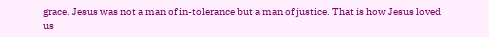grace. Jesus was not a man of in-tolerance but a man of justice. That is how Jesus loved us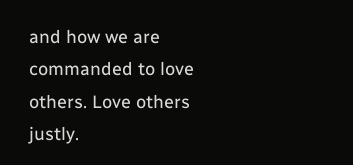and how we are commanded to love others. Love others justly.